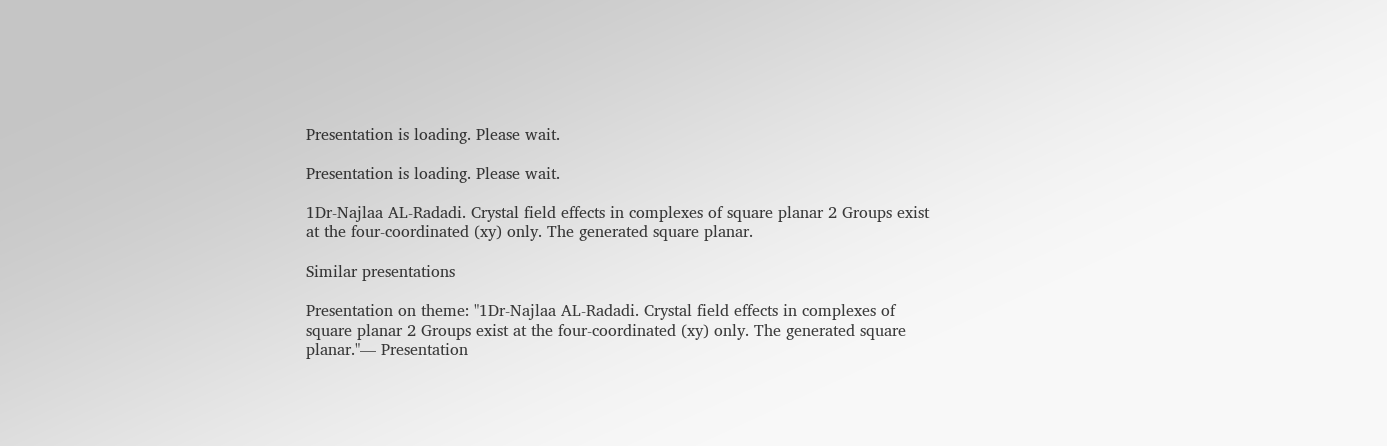Presentation is loading. Please wait.

Presentation is loading. Please wait.

1Dr-Najlaa AL-Radadi. Crystal field effects in complexes of square planar 2 Groups exist at the four-coordinated (xy) only. The generated square planar.

Similar presentations

Presentation on theme: "1Dr-Najlaa AL-Radadi. Crystal field effects in complexes of square planar 2 Groups exist at the four-coordinated (xy) only. The generated square planar."— Presentation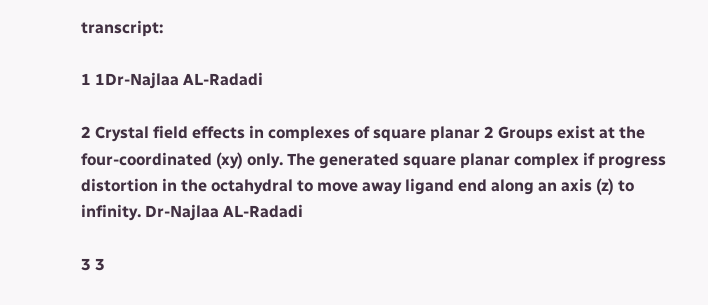transcript:

1 1Dr-Najlaa AL-Radadi

2 Crystal field effects in complexes of square planar 2 Groups exist at the four-coordinated (xy) only. The generated square planar complex if progress distortion in the octahydral to move away ligand end along an axis (z) to infinity. Dr-Najlaa AL-Radadi

3 3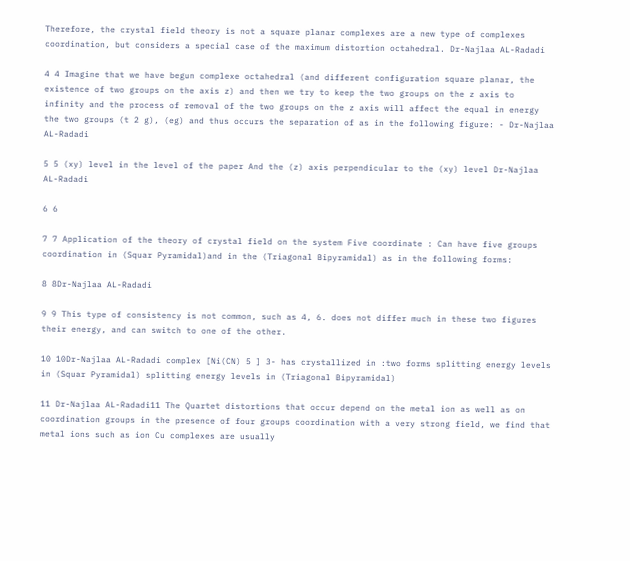Therefore, the crystal field theory is not a square planar complexes are a new type of complexes coordination, but considers a special case of the maximum distortion octahedral. Dr-Najlaa AL-Radadi

4 4 Imagine that we have begun complexe octahedral (and different configuration square planar, the existence of two groups on the axis z) and then we try to keep the two groups on the z axis to infinity and the process of removal of the two groups on the z axis will affect the equal in energy the two groups (t 2 g), (eg) and thus occurs the separation of as in the following figure: - Dr-Najlaa AL-Radadi

5 5 (xy) level in the level of the paper And the (z) axis perpendicular to the (xy) level Dr-Najlaa AL-Radadi

6 6

7 7 Application of the theory of crystal field on the system Five coordinate : Can have five groups coordination in (Squar Pyramidal)and in the (Triagonal Bipyramidal) as in the following forms:

8 8Dr-Najlaa AL-Radadi

9 9 This type of consistency is not common, such as 4, 6. does not differ much in these two figures their energy, and can switch to one of the other.

10 10Dr-Najlaa AL-Radadi complex [Ni(CN) 5 ] 3- has crystallized in :two forms splitting energy levels in (Squar Pyramidal) splitting energy levels in (Triagonal Bipyramidal)

11 Dr-Najlaa AL-Radadi11 The Quartet distortions that occur depend on the metal ion as well as on coordination groups in the presence of four groups coordination with a very strong field, we find that metal ions such as ion Cu complexes are usually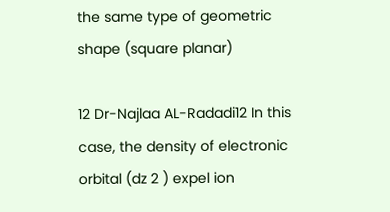the same type of geometric shape (square planar)

12 Dr-Najlaa AL-Radadi12 In this case, the density of electronic orbital (dz 2 ) expel ion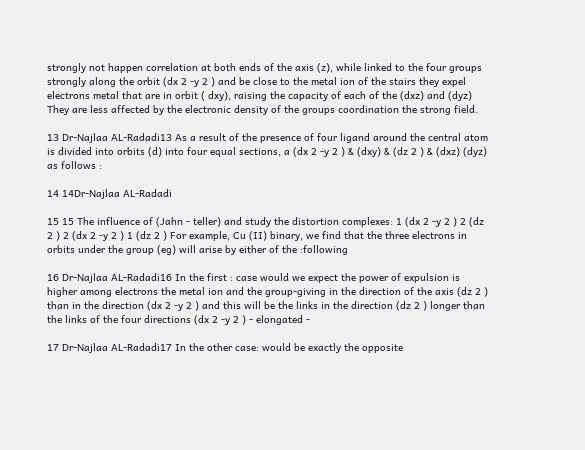strongly not happen correlation at both ends of the axis (z), while linked to the four groups strongly along the orbit (dx 2 -y 2 ) and be close to the metal ion of the stairs they expel electrons metal that are in orbit ( dxy), raising the capacity of each of the (dxz) and (dyz) They are less affected by the electronic density of the groups coordination the strong field.

13 Dr-Najlaa AL-Radadi13 As a result of the presence of four ligand around the central atom is divided into orbits (d) into four equal sections, a (dx 2 -y 2 ) & (dxy) & (dz 2 ) & (dxz) (dyz) as follows :

14 14Dr-Najlaa AL-Radadi

15 15 The influence of (Jahn - teller) and study the distortion complexes: 1 (dx 2 -y 2 ) 2 (dz 2 ) 2 (dx 2 -y 2 ) 1 (dz 2 ) For example, Cu (II) binary, we find that the three electrons in orbits under the group (eg) will arise by either of the :following

16 Dr-Najlaa AL-Radadi16 In the first : case would we expect the power of expulsion is higher among electrons the metal ion and the group-giving in the direction of the axis (dz 2 ) than in the direction (dx 2 -y 2 ) and this will be the links in the direction (dz 2 ) longer than the links of the four directions (dx 2 -y 2 ) - elongated -

17 Dr-Najlaa AL-Radadi17 In the other case: would be exactly the opposite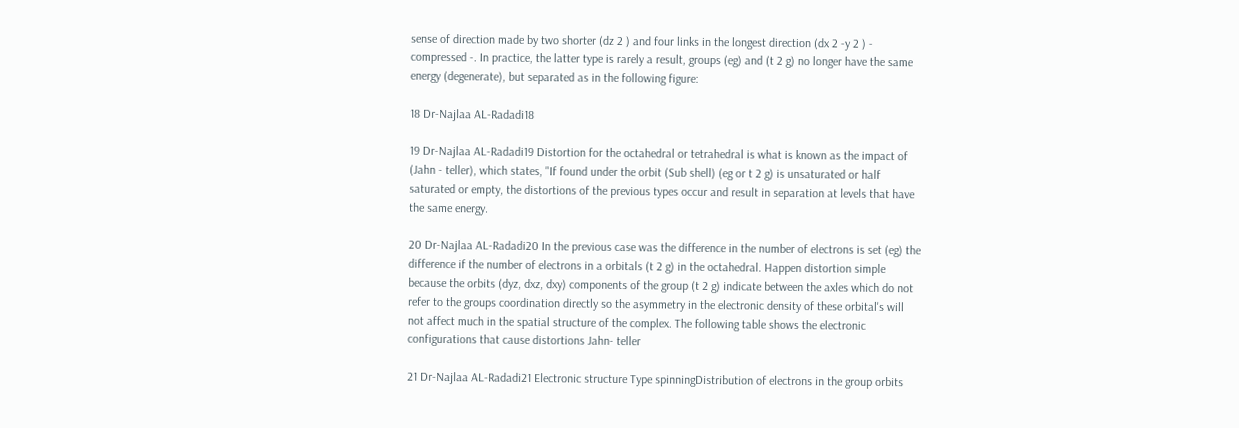sense of direction made by two shorter (dz 2 ) and four links in the longest direction (dx 2 -y 2 ) - compressed -. In practice, the latter type is rarely a result, groups (eg) and (t 2 g) no longer have the same energy (degenerate), but separated as in the following figure:

18 Dr-Najlaa AL-Radadi18

19 Dr-Najlaa AL-Radadi19 Distortion for the octahedral or tetrahedral is what is known as the impact of (Jahn - teller), which states, "If found under the orbit (Sub shell) (eg or t 2 g) is unsaturated or half saturated or empty, the distortions of the previous types occur and result in separation at levels that have the same energy.

20 Dr-Najlaa AL-Radadi20 In the previous case was the difference in the number of electrons is set (eg) the difference if the number of electrons in a orbitals (t 2 g) in the octahedral. Happen distortion simple because the orbits (dyz, dxz, dxy) components of the group (t 2 g) indicate between the axles which do not refer to the groups coordination directly so the asymmetry in the electronic density of these orbital's will not affect much in the spatial structure of the complex. The following table shows the electronic configurations that cause distortions Jahn- teller

21 Dr-Najlaa AL-Radadi21 Electronic structure Type spinningDistribution of electrons in the group orbits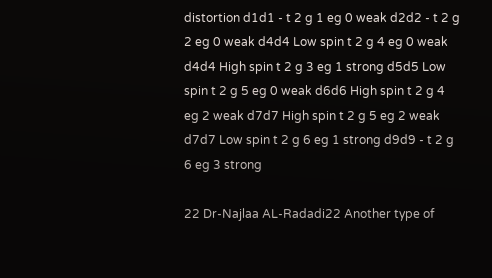distortion d1d1 - t 2 g 1 eg 0 weak d2d2 - t 2 g 2 eg 0 weak d4d4 Low spin t 2 g 4 eg 0 weak d4d4 High spin t 2 g 3 eg 1 strong d5d5 Low spin t 2 g 5 eg 0 weak d6d6 High spin t 2 g 4 eg 2 weak d7d7 High spin t 2 g 5 eg 2 weak d7d7 Low spin t 2 g 6 eg 1 strong d9d9 - t 2 g 6 eg 3 strong

22 Dr-Najlaa AL-Radadi22 Another type of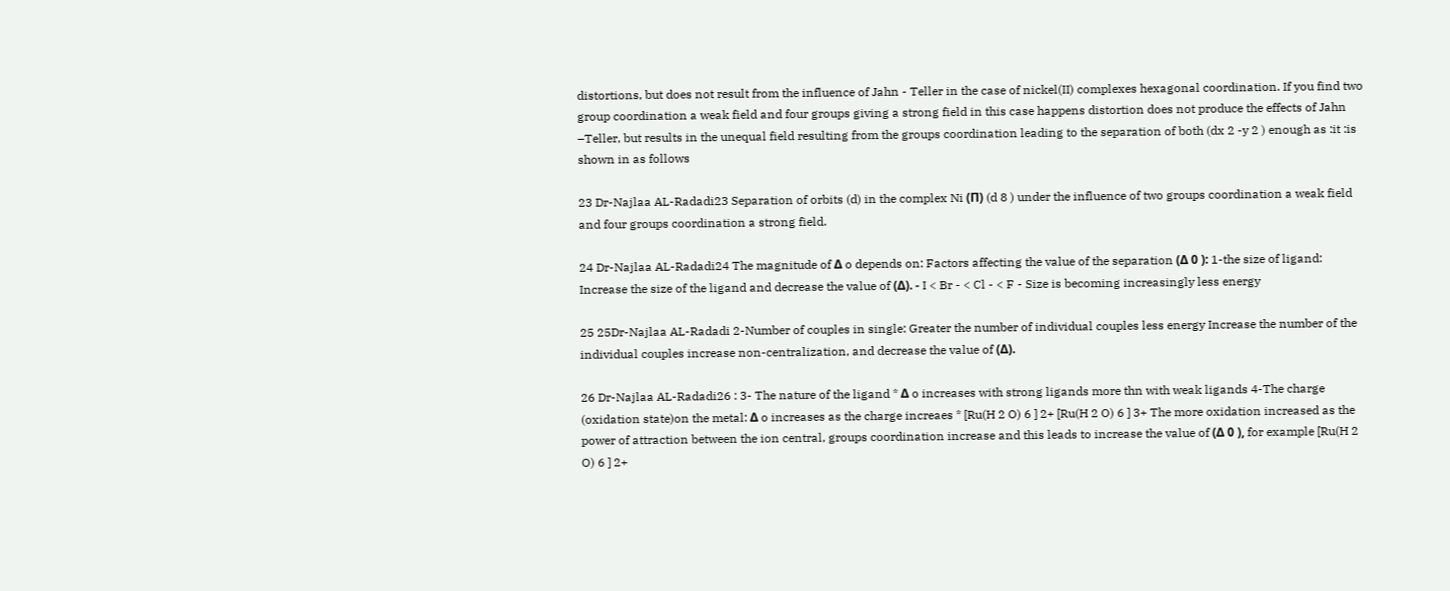distortions, but does not result from the influence of Jahn - Teller in the case of nickel(II) complexes hexagonal coordination. If you find two group coordination a weak field and four groups giving a strong field in this case happens distortion does not produce the effects of Jahn –Teller, but results in the unequal field resulting from the groups coordination leading to the separation of both (dx 2 -y 2 ) enough as :it :is shown in as follows

23 Dr-Najlaa AL-Radadi23 Separation of orbits (d) in the complex Ni (П) (d 8 ) under the influence of two groups coordination a weak field and four groups coordination a strong field.

24 Dr-Najlaa AL-Radadi24 The magnitude of Δ o depends on: Factors affecting the value of the separation (Δ 0 ): 1-the size of ligand: Increase the size of the ligand and decrease the value of (Δ). - I < Br - < Cl - < F - Size is becoming increasingly less energy

25 25Dr-Najlaa AL-Radadi 2-Number of couples in single: Greater the number of individual couples less energy Increase the number of the individual couples increase non-centralization, and decrease the value of (Δ).

26 Dr-Najlaa AL-Radadi26 : 3- The nature of the ligand * Δ o increases with strong ligands more thn with weak ligands 4-The charge (oxidation state)on the metal: Δ o increases as the charge increaes * [Ru(H 2 O) 6 ] 2+ [Ru(H 2 O) 6 ] 3+ The more oxidation increased as the power of attraction between the ion central, groups coordination increase and this leads to increase the value of (Δ 0 ), for example [Ru(H 2 O) 6 ] 2+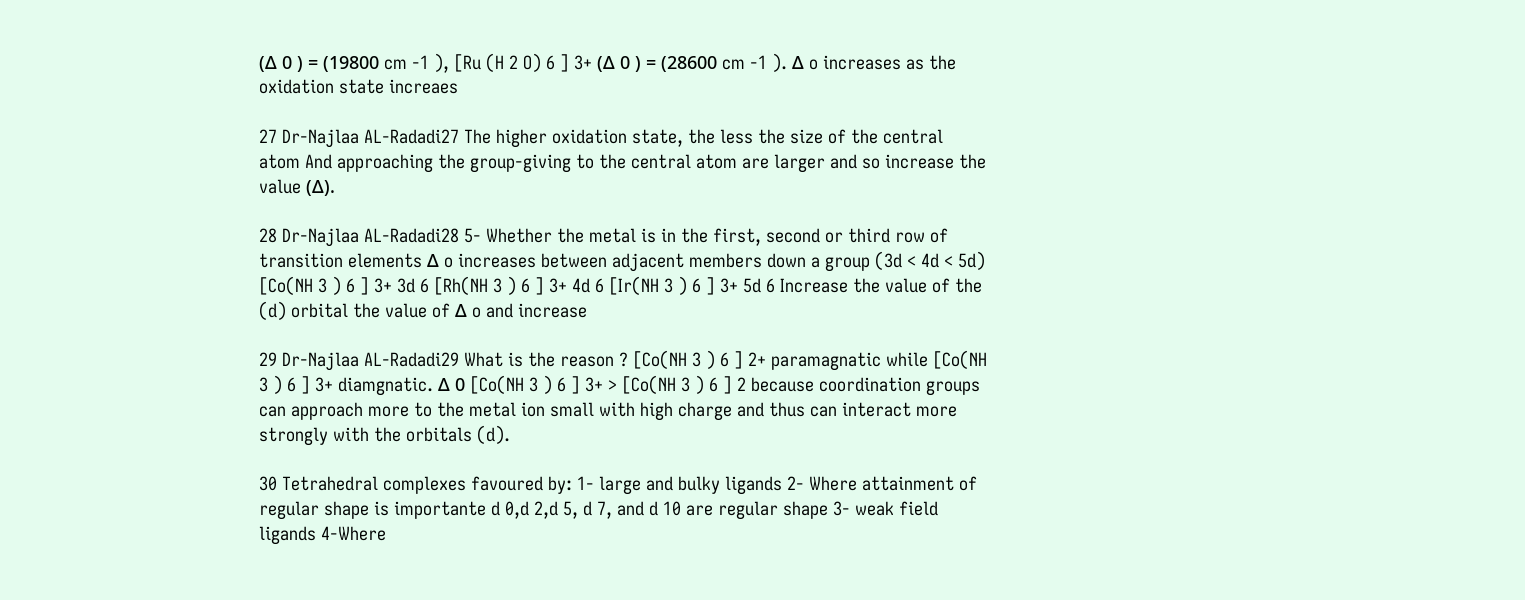(Δ 0 ) = (19800 cm -1 ), [Ru (H 2 O) 6 ] 3+ (Δ 0 ) = (28600 cm -1 ). Δ o increases as the oxidation state increaes

27 Dr-Najlaa AL-Radadi27 The higher oxidation state, the less the size of the central atom And approaching the group-giving to the central atom are larger and so increase the value (Δ).

28 Dr-Najlaa AL-Radadi28 5- Whether the metal is in the first, second or third row of transition elements Δ o increases between adjacent members down a group (3d < 4d < 5d) [Co(NH 3 ) 6 ] 3+ 3d 6 [Rh(NH 3 ) 6 ] 3+ 4d 6 [Ir(NH 3 ) 6 ] 3+ 5d 6 Increase the value of the (d) orbital the value of Δ o and increase

29 Dr-Najlaa AL-Radadi29 What is the reason ? [Co(NH 3 ) 6 ] 2+ paramagnatic while [Co(NH 3 ) 6 ] 3+ diamgnatic. Δ 0 [Co(NH 3 ) 6 ] 3+ > [Co(NH 3 ) 6 ] 2 because coordination groups can approach more to the metal ion small with high charge and thus can interact more strongly with the orbitals (d).

30 Tetrahedral complexes favoured by: 1- large and bulky ligands 2- Where attainment of regular shape is importante d 0,d 2,d 5, d 7, and d 10 are regular shape 3- weak field ligands 4-Where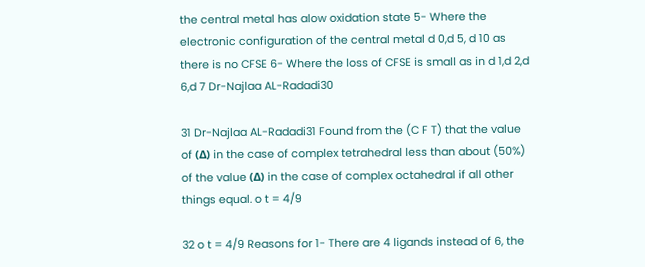the central metal has alow oxidation state 5- Where the electronic configuration of the central metal d 0,d 5, d 10 as there is no CFSE 6- Where the loss of CFSE is small as in d 1,d 2,d 6,d 7 Dr-Najlaa AL-Radadi30

31 Dr-Najlaa AL-Radadi31 Found from the (C F T) that the value of (Δ) in the case of complex tetrahedral less than about (50%) of the value (Δ) in the case of complex octahedral if all other things equal. o t = 4/9

32 o t = 4/9 Reasons for 1- There are 4 ligands instead of 6, the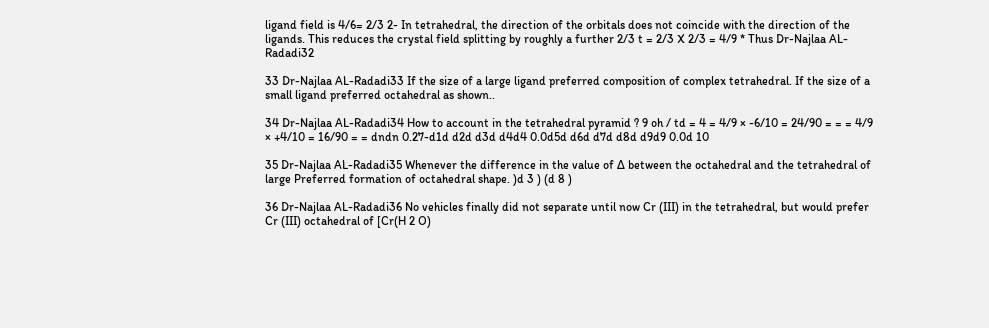ligand field is 4/6= 2/3 2- In tetrahedral, the direction of the orbitals does not coincide with the direction of the ligands. This reduces the crystal field splitting by roughly a further 2/3 t = 2/3 X 2/3 = 4/9 * Thus Dr-Najlaa AL-Radadi32

33 Dr-Najlaa AL-Radadi33 If the size of a large ligand preferred composition of complex tetrahedral. If the size of a small ligand preferred octahedral as shown..

34 Dr-Najlaa AL-Radadi34 How to account in the tetrahedral pyramid ? 9 oh / td = 4 = 4/9 × -6/10 = 24/90 = = = 4/9 × +4/10 = 16/90 = = dndn 0.27-d1d d2d d3d d4d4 0.0d5d d6d d7d d8d d9d9 0.0d 10

35 Dr-Najlaa AL-Radadi35 Whenever the difference in the value of Δ between the octahedral and the tetrahedral of large Preferred formation of octahedral shape. )d 3 ) (d 8 )

36 Dr-Najlaa AL-Radadi36 No vehicles finally did not separate until now Cr (III) in the tetrahedral, but would prefer Cr (III) octahedral of [Cr(H 2 O)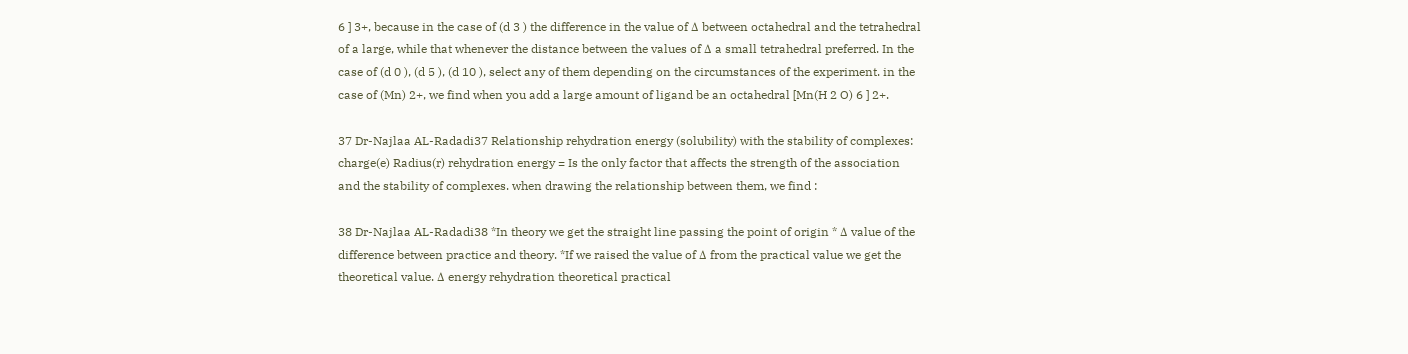6 ] 3+, because in the case of (d 3 ) the difference in the value of Δ between octahedral and the tetrahedral of a large, while that whenever the distance between the values of Δ a small tetrahedral preferred. In the case of (d 0 ), (d 5 ), (d 10 ), select any of them depending on the circumstances of the experiment. in the case of (Mn) 2+, we find when you add a large amount of ligand be an octahedral [Mn(H 2 O) 6 ] 2+.

37 Dr-Najlaa AL-Radadi37 Relationship rehydration energy (solubility) with the stability of complexes: charge(e) Radius(r) rehydration energy = Is the only factor that affects the strength of the association and the stability of complexes. when drawing the relationship between them, we find :

38 Dr-Najlaa AL-Radadi38 *In theory we get the straight line passing the point of origin * Δ value of the difference between practice and theory. *If we raised the value of Δ from the practical value we get the theoretical value. Δ energy rehydration theoretical practical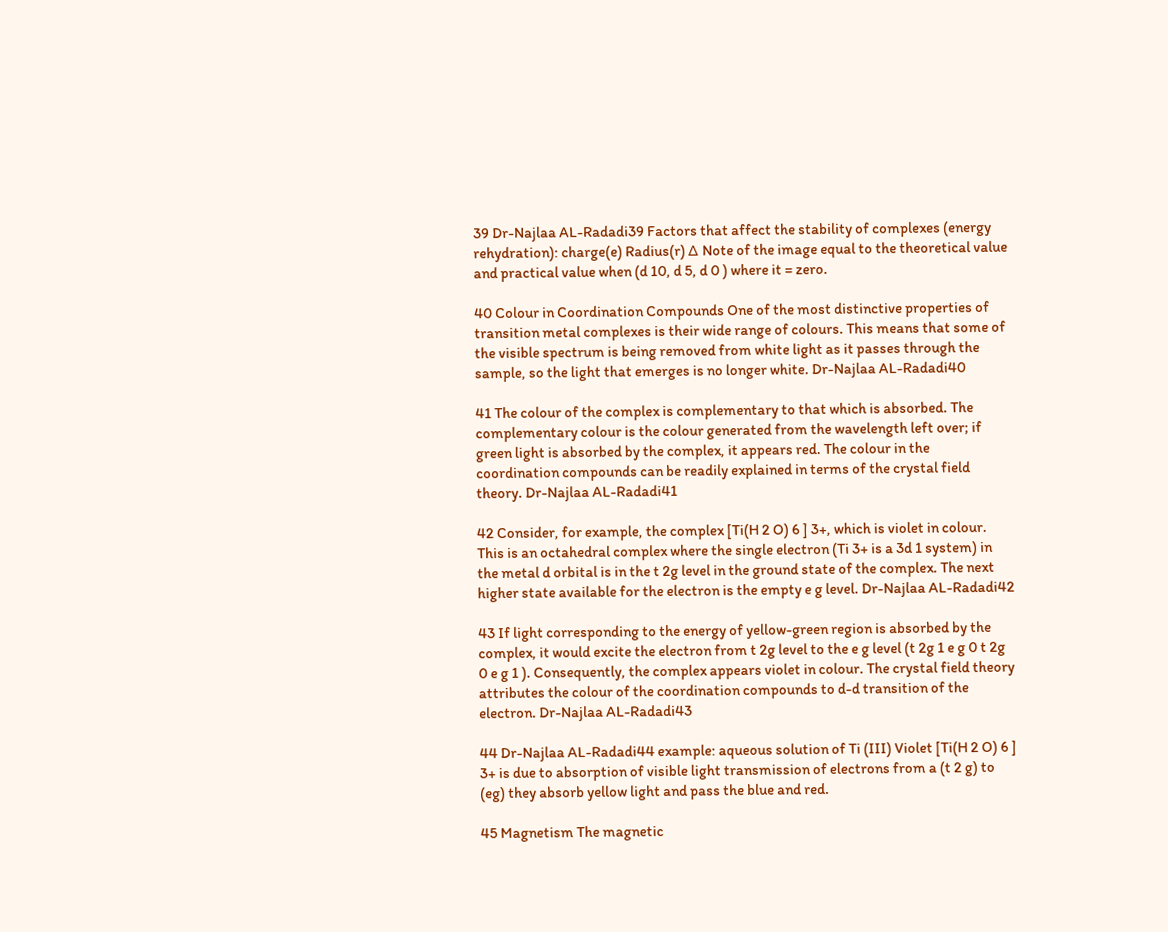39 Dr-Najlaa AL-Radadi39 Factors that affect the stability of complexes (energy rehydration): charge(e) Radius(r) Δ Note of the image equal to the theoretical value and practical value when (d 10, d 5, d 0 ) where it = zero.

40 Colour in Coordination Compounds One of the most distinctive properties of transition metal complexes is their wide range of colours. This means that some of the visible spectrum is being removed from white light as it passes through the sample, so the light that emerges is no longer white. Dr-Najlaa AL-Radadi40

41 The colour of the complex is complementary to that which is absorbed. The complementary colour is the colour generated from the wavelength left over; if green light is absorbed by the complex, it appears red. The colour in the coordination compounds can be readily explained in terms of the crystal field theory. Dr-Najlaa AL-Radadi41

42 Consider, for example, the complex [Ti(H 2 O) 6 ] 3+, which is violet in colour. This is an octahedral complex where the single electron (Ti 3+ is a 3d 1 system) in the metal d orbital is in the t 2g level in the ground state of the complex. The next higher state available for the electron is the empty e g level. Dr-Najlaa AL-Radadi42

43 If light corresponding to the energy of yellow-green region is absorbed by the complex, it would excite the electron from t 2g level to the e g level (t 2g 1 e g 0 t 2g 0 e g 1 ). Consequently, the complex appears violet in colour. The crystal field theory attributes the colour of the coordination compounds to d-d transition of the electron. Dr-Najlaa AL-Radadi43

44 Dr-Najlaa AL-Radadi44 example: aqueous solution of Ti (III) Violet [Ti(H 2 O) 6 ] 3+ is due to absorption of visible light transmission of electrons from a (t 2 g) to (eg) they absorb yellow light and pass the blue and red.

45 Magnetism The magnetic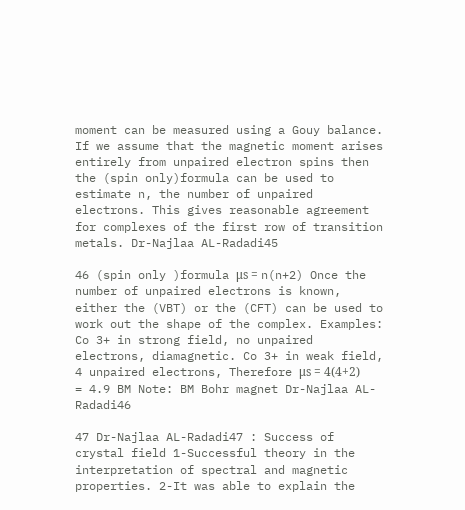moment can be measured using a Gouy balance. If we assume that the magnetic moment arises entirely from unpaired electron spins then the (spin only)formula can be used to estimate n, the number of unpaired electrons. This gives reasonable agreement for complexes of the first row of transition metals. Dr-Najlaa AL-Radadi45

46 (spin only )formula μs = n(n+2) Once the number of unpaired electrons is known, either the (VBT) or the (CFT) can be used to work out the shape of the complex. Examples: Co 3+ in strong field, no unpaired electrons, diamagnetic. Co 3+ in weak field, 4 unpaired electrons, Therefore μs = 4(4+2) = 4.9 BM Note: BM Bohr magnet Dr-Najlaa AL-Radadi46

47 Dr-Najlaa AL-Radadi47 : Success of crystal field 1-Successful theory in the interpretation of spectral and magnetic properties. 2-It was able to explain the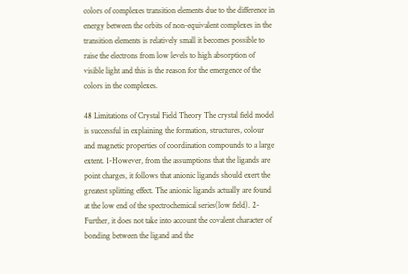colors of complexes transition elements due to the difference in energy between the orbits of non-equivalent complexes in the transition elements is relatively small it becomes possible to raise the electrons from low levels to high absorption of visible light and this is the reason for the emergence of the colors in the complexes.

48 Limitations of Crystal Field Theory The crystal field model is successful in explaining the formation, structures, colour and magnetic properties of coordination compounds to a large extent. 1-However, from the assumptions that the ligands are point charges, it follows that anionic ligands should exert the greatest splitting effect. The anionic ligands actually are found at the low end of the spectrochemical series(low field). 2-Further, it does not take into account the covalent character of bonding between the ligand and the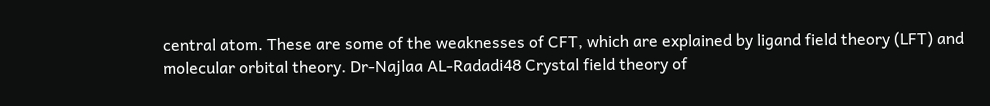central atom. These are some of the weaknesses of CFT, which are explained by ligand field theory (LFT) and molecular orbital theory. Dr-Najlaa AL-Radadi48 Crystal field theory of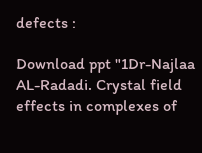defects :

Download ppt "1Dr-Najlaa AL-Radadi. Crystal field effects in complexes of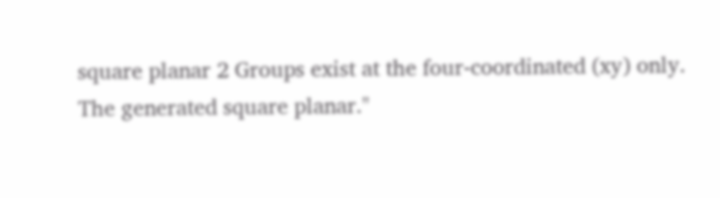square planar 2 Groups exist at the four-coordinated (xy) only. The generated square planar."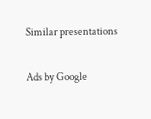Similar presentations

Ads by Google